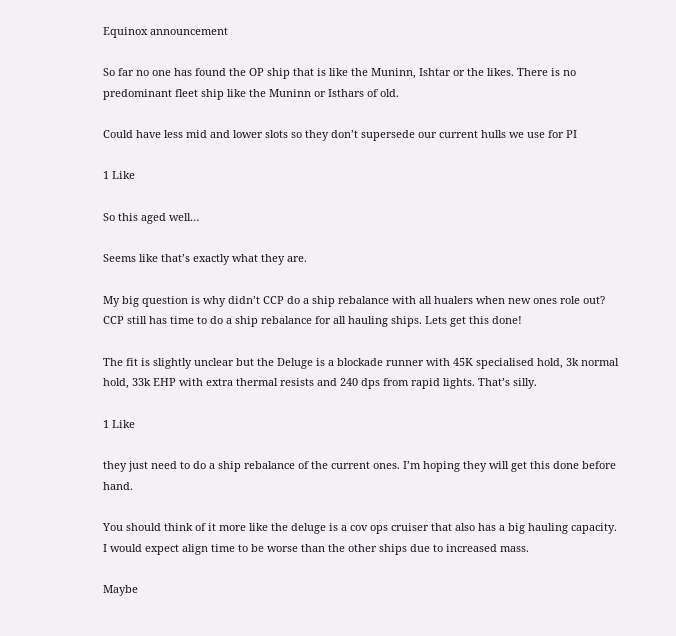Equinox announcement

So far no one has found the OP ship that is like the Muninn, Ishtar or the likes. There is no predominant fleet ship like the Muninn or Isthars of old.

Could have less mid and lower slots so they don’t supersede our current hulls we use for PI

1 Like

So this aged well…

Seems like that’s exactly what they are.

My big question is why didn’t CCP do a ship rebalance with all hualers when new ones role out? CCP still has time to do a ship rebalance for all hauling ships. Lets get this done!

The fit is slightly unclear but the Deluge is a blockade runner with 45K specialised hold, 3k normal hold, 33k EHP with extra thermal resists and 240 dps from rapid lights. That’s silly.

1 Like

they just need to do a ship rebalance of the current ones. I’m hoping they will get this done before hand.

You should think of it more like the deluge is a cov ops cruiser that also has a big hauling capacity. I would expect align time to be worse than the other ships due to increased mass.

Maybe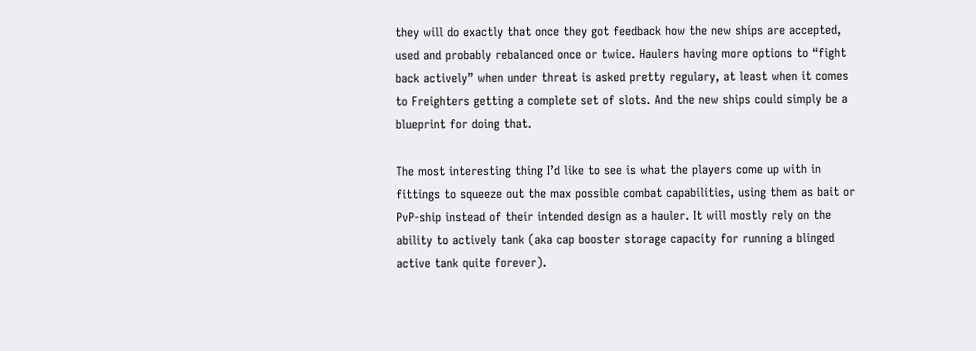they will do exactly that once they got feedback how the new ships are accepted, used and probably rebalanced once or twice. Haulers having more options to “fight back actively” when under threat is asked pretty regulary, at least when it comes to Freighters getting a complete set of slots. And the new ships could simply be a blueprint for doing that.

The most interesting thing I’d like to see is what the players come up with in fittings to squeeze out the max possible combat capabilities, using them as bait or PvP-ship instead of their intended design as a hauler. It will mostly rely on the ability to actively tank (aka cap booster storage capacity for running a blinged active tank quite forever).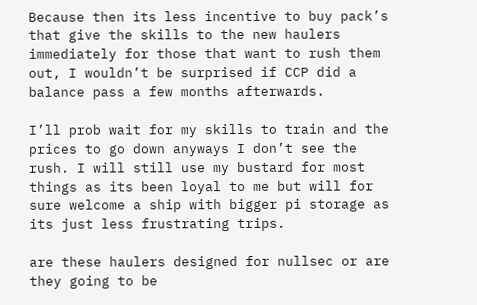Because then its less incentive to buy pack’s that give the skills to the new haulers immediately for those that want to rush them out, I wouldn’t be surprised if CCP did a balance pass a few months afterwards.

I’ll prob wait for my skills to train and the prices to go down anyways I don’t see the rush. I will still use my bustard for most things as its been loyal to me but will for sure welcome a ship with bigger pi storage as its just less frustrating trips.

are these haulers designed for nullsec or are they going to be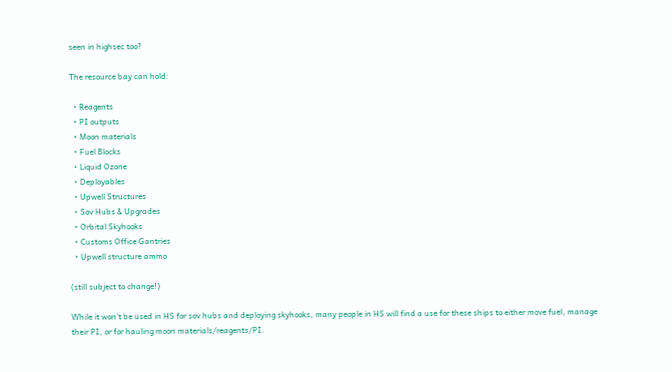seen in highsec too?

The resource bay can hold:

  • Reagents
  • PI outputs
  • Moon materials
  • Fuel Blocks
  • Liquid Ozone
  • Deployables
  • Upwell Structures
  • Sov Hubs & Upgrades
  • Orbital Skyhooks
  • Customs Office Gantries
  • Upwell structure ammo

(still subject to change!)

While it won’t be used in HS for sov hubs and deploying skyhooks, many people in HS will find a use for these ships to either move fuel, manage their PI, or for hauling moon materials/reagents/PI.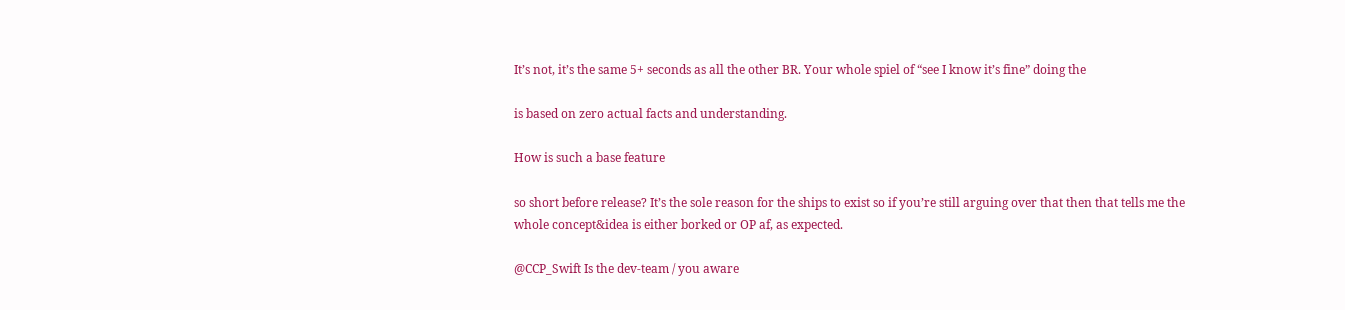It’s not, it’s the same 5+ seconds as all the other BR. Your whole spiel of “see I know it’s fine” doing the

is based on zero actual facts and understanding.

How is such a base feature

so short before release? It’s the sole reason for the ships to exist so if you’re still arguing over that then that tells me the whole concept&idea is either borked or OP af, as expected.

@CCP_Swift Is the dev-team / you aware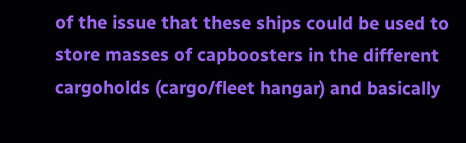of the issue that these ships could be used to store masses of capboosters in the different cargoholds (cargo/fleet hangar) and basically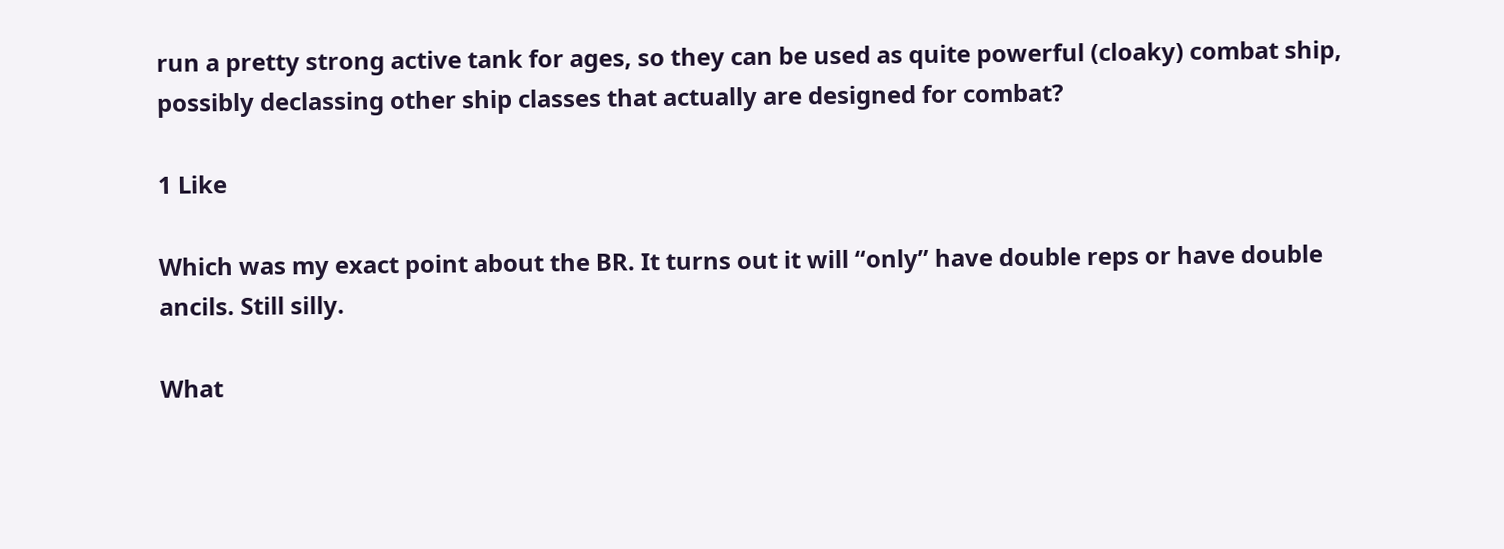run a pretty strong active tank for ages, so they can be used as quite powerful (cloaky) combat ship, possibly declassing other ship classes that actually are designed for combat?

1 Like

Which was my exact point about the BR. It turns out it will “only” have double reps or have double ancils. Still silly.

What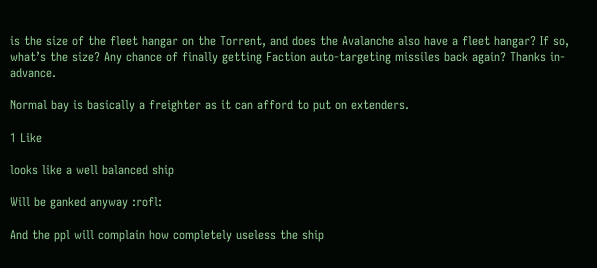is the size of the fleet hangar on the Torrent, and does the Avalanche also have a fleet hangar? If so, what’s the size? Any chance of finally getting Faction auto-targeting missiles back again? Thanks in-advance.

Normal bay is basically a freighter as it can afford to put on extenders.

1 Like

looks like a well balanced ship

Will be ganked anyway :rofl:

And the ppl will complain how completely useless the ship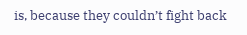is, because they couldn’t fight back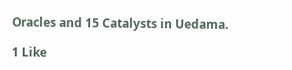Oracles and 15 Catalysts in Uedama.

1 Like